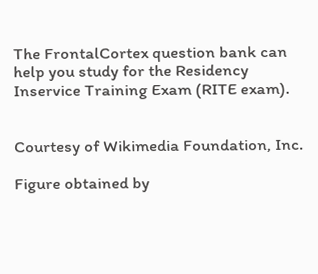The FrontalCortex question bank can help you study for the Residency Inservice Training Exam (RITE exam).


Courtesy of Wikimedia Foundation, Inc.

Figure obtained by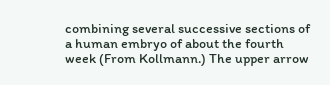combining several successive sections of a human embryo of about the fourth week (From Kollmann.) The upper arrow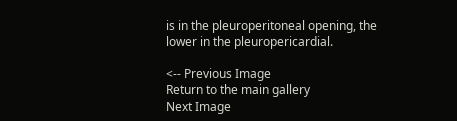is in the pleuroperitoneal opening, the lower in the pleuropericardial.

<-- Previous Image
Return to the main gallery
Next Image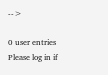-->

0 user entries
Please log in if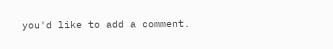you'd like to add a comment.